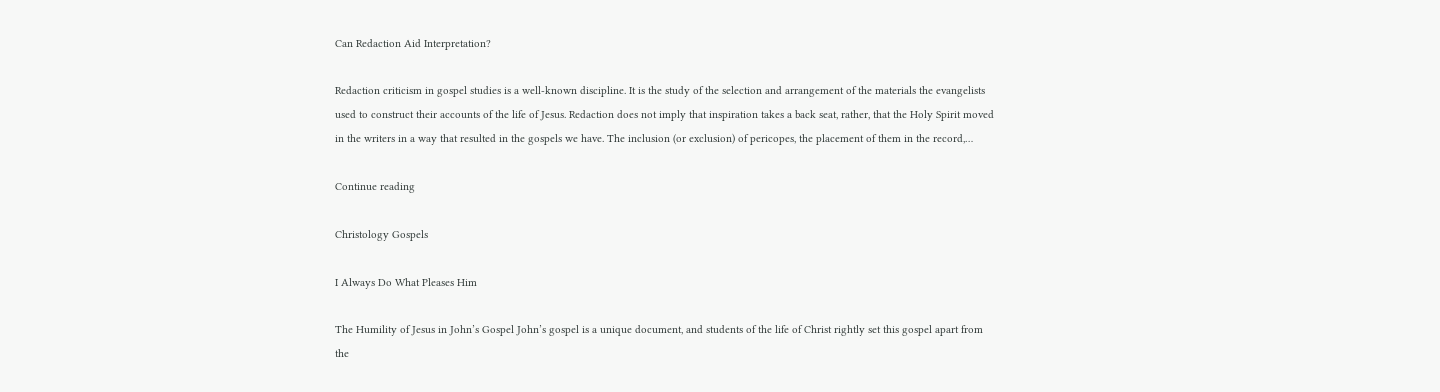Can Redaction Aid Interpretation?

Redaction criticism in gospel studies is a well-known discipline. It is the study of the selection and arrangement of the materials the evangelists used to construct their accounts of the life of Jesus. Redaction does not imply that inspiration takes a back seat, rather, that the Holy Spirit moved in the writers in a way that resulted in the gospels we have. The inclusion (or exclusion) of pericopes, the placement of them in the record,…

Continue reading

Christology Gospels

I Always Do What Pleases Him

The Humility of Jesus in John’s Gospel John’s gospel is a unique document, and students of the life of Christ rightly set this gospel apart from the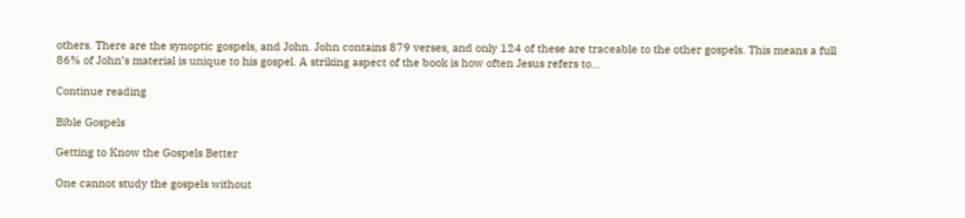others. There are the synoptic gospels, and John. John contains 879 verses, and only 124 of these are traceable to the other gospels. This means a full 86% of John’s material is unique to his gospel. A striking aspect of the book is how often Jesus refers to…

Continue reading

Bible Gospels

Getting to Know the Gospels Better

One cannot study the gospels without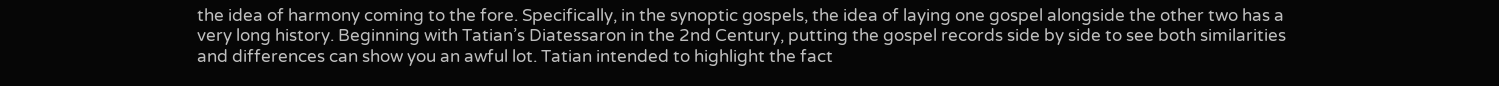the idea of harmony coming to the fore. Specifically, in the synoptic gospels, the idea of laying one gospel alongside the other two has a very long history. Beginning with Tatian’s Diatessaron in the 2nd Century, putting the gospel records side by side to see both similarities and differences can show you an awful lot. Tatian intended to highlight the fact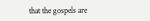that the gospels are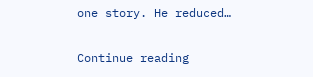one story. He reduced…

Continue reading